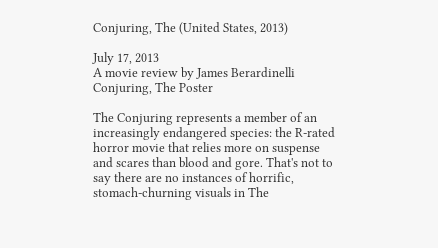Conjuring, The (United States, 2013)

July 17, 2013
A movie review by James Berardinelli
Conjuring, The Poster

The Conjuring represents a member of an increasingly endangered species: the R-rated horror movie that relies more on suspense and scares than blood and gore. That's not to say there are no instances of horrific, stomach-churning visuals in The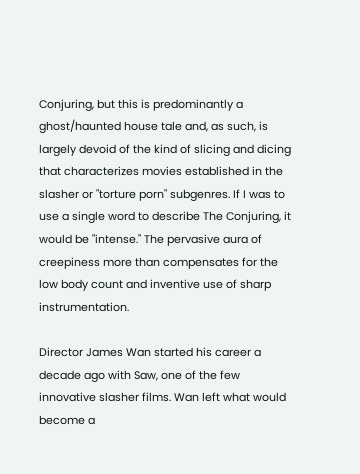Conjuring, but this is predominantly a ghost/haunted house tale and, as such, is largely devoid of the kind of slicing and dicing that characterizes movies established in the slasher or "torture porn" subgenres. If I was to use a single word to describe The Conjuring, it would be "intense." The pervasive aura of creepiness more than compensates for the low body count and inventive use of sharp instrumentation.

Director James Wan started his career a decade ago with Saw, one of the few innovative slasher films. Wan left what would become a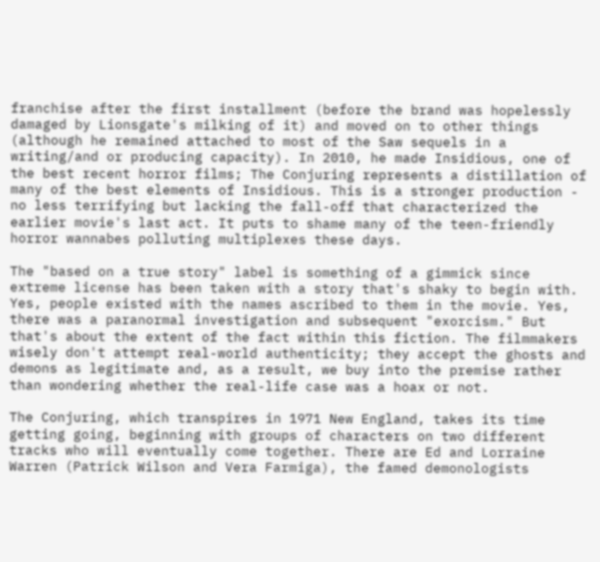franchise after the first installment (before the brand was hopelessly damaged by Lionsgate's milking of it) and moved on to other things (although he remained attached to most of the Saw sequels in a writing/and or producing capacity). In 2010, he made Insidious, one of the best recent horror films; The Conjuring represents a distillation of many of the best elements of Insidious. This is a stronger production - no less terrifying but lacking the fall-off that characterized the earlier movie's last act. It puts to shame many of the teen-friendly horror wannabes polluting multiplexes these days.

The "based on a true story" label is something of a gimmick since extreme license has been taken with a story that's shaky to begin with. Yes, people existed with the names ascribed to them in the movie. Yes, there was a paranormal investigation and subsequent "exorcism." But that's about the extent of the fact within this fiction. The filmmakers wisely don't attempt real-world authenticity; they accept the ghosts and demons as legitimate and, as a result, we buy into the premise rather than wondering whether the real-life case was a hoax or not.

The Conjuring, which transpires in 1971 New England, takes its time getting going, beginning with groups of characters on two different tracks who will eventually come together. There are Ed and Lorraine Warren (Patrick Wilson and Vera Farmiga), the famed demonologists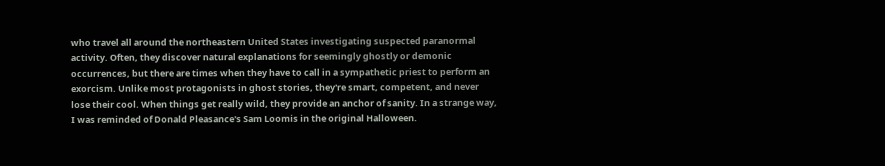who travel all around the northeastern United States investigating suspected paranormal activity. Often, they discover natural explanations for seemingly ghostly or demonic occurrences, but there are times when they have to call in a sympathetic priest to perform an exorcism. Unlike most protagonists in ghost stories, they're smart, competent, and never lose their cool. When things get really wild, they provide an anchor of sanity. In a strange way, I was reminded of Donald Pleasance's Sam Loomis in the original Halloween.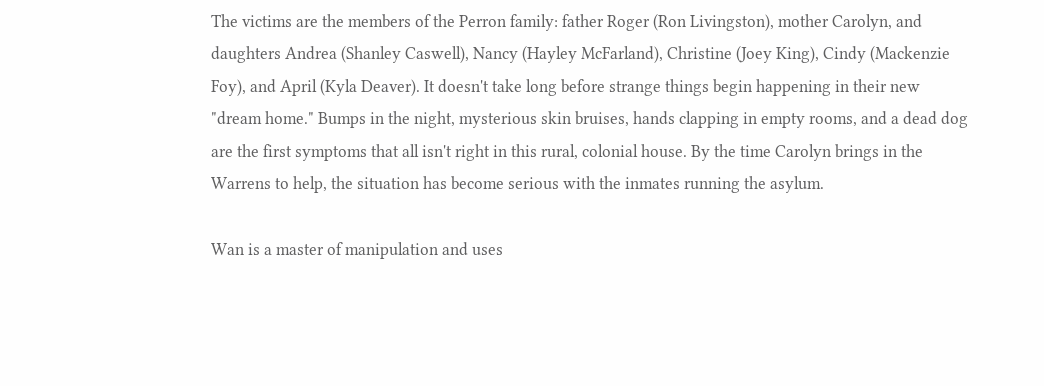The victims are the members of the Perron family: father Roger (Ron Livingston), mother Carolyn, and daughters Andrea (Shanley Caswell), Nancy (Hayley McFarland), Christine (Joey King), Cindy (Mackenzie Foy), and April (Kyla Deaver). It doesn't take long before strange things begin happening in their new "dream home." Bumps in the night, mysterious skin bruises, hands clapping in empty rooms, and a dead dog are the first symptoms that all isn't right in this rural, colonial house. By the time Carolyn brings in the Warrens to help, the situation has become serious with the inmates running the asylum.

Wan is a master of manipulation and uses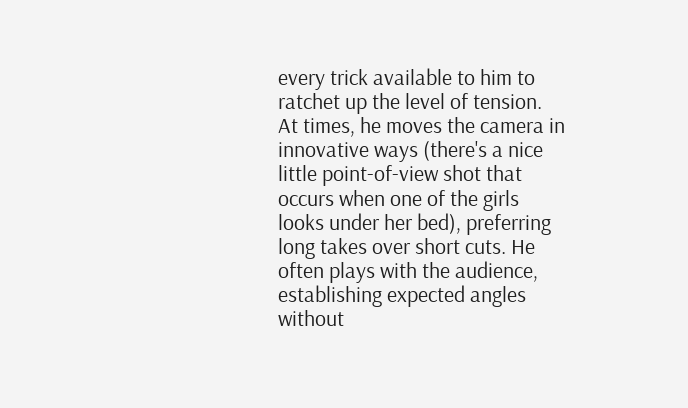every trick available to him to ratchet up the level of tension. At times, he moves the camera in innovative ways (there's a nice little point-of-view shot that occurs when one of the girls looks under her bed), preferring long takes over short cuts. He often plays with the audience, establishing expected angles without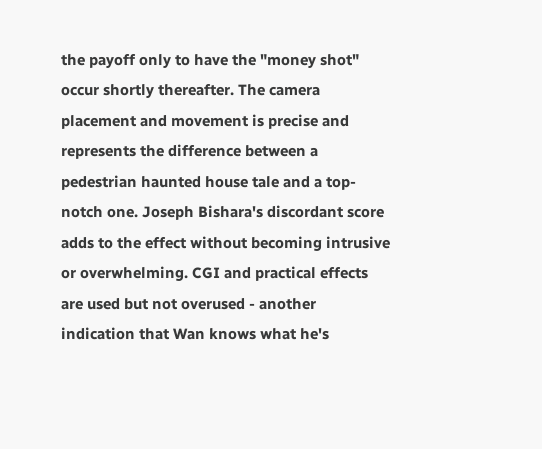the payoff only to have the "money shot" occur shortly thereafter. The camera placement and movement is precise and represents the difference between a pedestrian haunted house tale and a top-notch one. Joseph Bishara's discordant score adds to the effect without becoming intrusive or overwhelming. CGI and practical effects are used but not overused - another indication that Wan knows what he's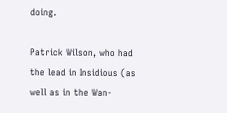doing.

Patrick Wilson, who had the lead in Insidious (as well as in the Wan-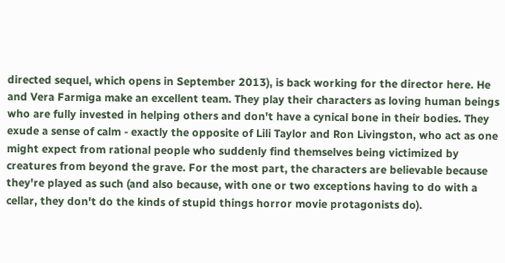directed sequel, which opens in September 2013), is back working for the director here. He and Vera Farmiga make an excellent team. They play their characters as loving human beings who are fully invested in helping others and don't have a cynical bone in their bodies. They exude a sense of calm - exactly the opposite of Lili Taylor and Ron Livingston, who act as one might expect from rational people who suddenly find themselves being victimized by creatures from beyond the grave. For the most part, the characters are believable because they're played as such (and also because, with one or two exceptions having to do with a cellar, they don't do the kinds of stupid things horror movie protagonists do).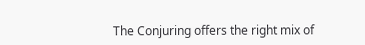The Conjuring offers the right mix of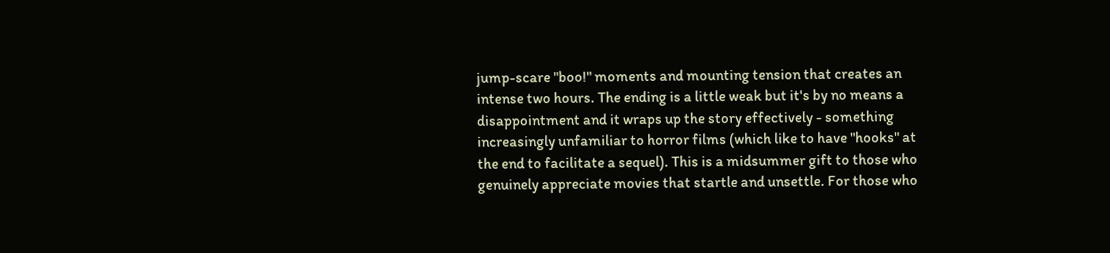jump-scare "boo!" moments and mounting tension that creates an intense two hours. The ending is a little weak but it's by no means a disappointment and it wraps up the story effectively - something increasingly unfamiliar to horror films (which like to have "hooks" at the end to facilitate a sequel). This is a midsummer gift to those who genuinely appreciate movies that startle and unsettle. For those who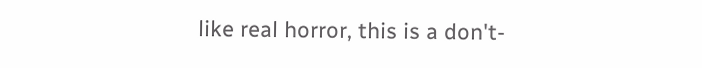like real horror, this is a don't-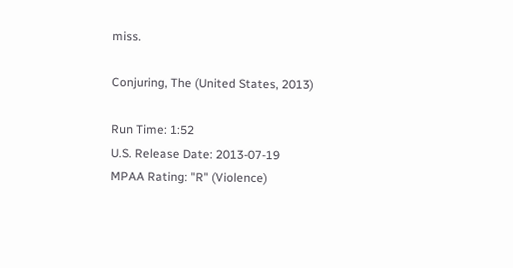miss.

Conjuring, The (United States, 2013)

Run Time: 1:52
U.S. Release Date: 2013-07-19
MPAA Rating: "R" (Violence)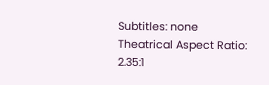Subtitles: none
Theatrical Aspect Ratio: 2.35:1